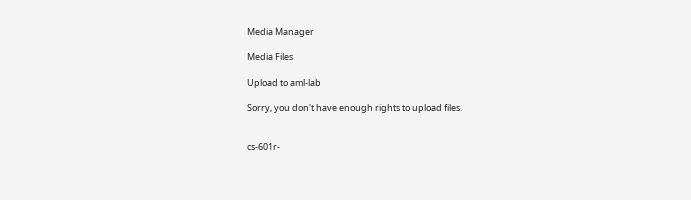Media Manager

Media Files

Upload to aml-lab

Sorry, you don't have enough rights to upload files.


cs-601r-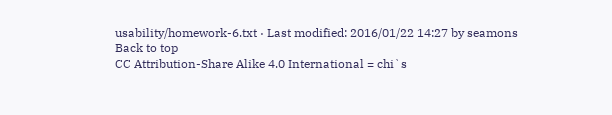usability/homework-6.txt · Last modified: 2016/01/22 14:27 by seamons
Back to top
CC Attribution-Share Alike 4.0 International = chi`s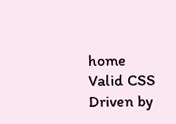home Valid CSS Driven by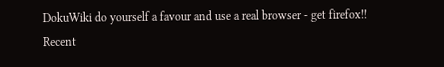DokuWiki do yourself a favour and use a real browser - get firefox!! Recent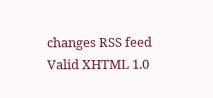changes RSS feed Valid XHTML 1.0